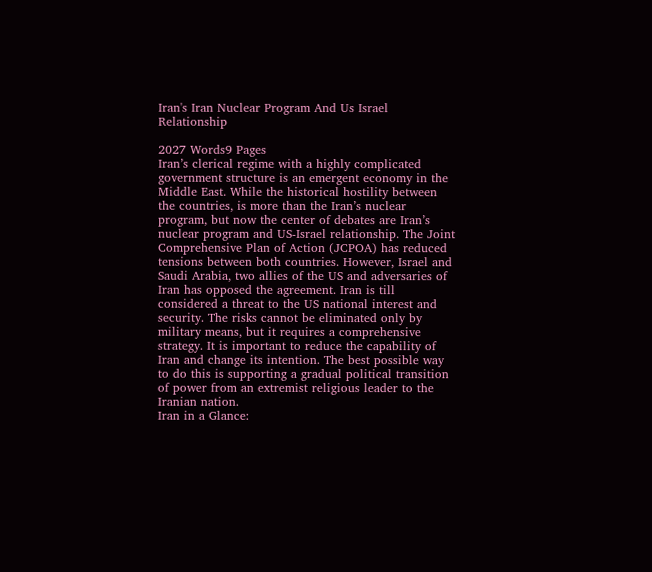Iran's Iran Nuclear Program And Us Israel Relationship

2027 Words9 Pages
Iran’s clerical regime with a highly complicated government structure is an emergent economy in the Middle East. While the historical hostility between the countries, is more than the Iran’s nuclear program, but now the center of debates are Iran’s nuclear program and US-Israel relationship. The Joint Comprehensive Plan of Action (JCPOA) has reduced tensions between both countries. However, Israel and Saudi Arabia, two allies of the US and adversaries of Iran has opposed the agreement. Iran is till considered a threat to the US national interest and security. The risks cannot be eliminated only by military means, but it requires a comprehensive strategy. It is important to reduce the capability of Iran and change its intention. The best possible way to do this is supporting a gradual political transition of power from an extremist religious leader to the Iranian nation.
Iran in a Glance: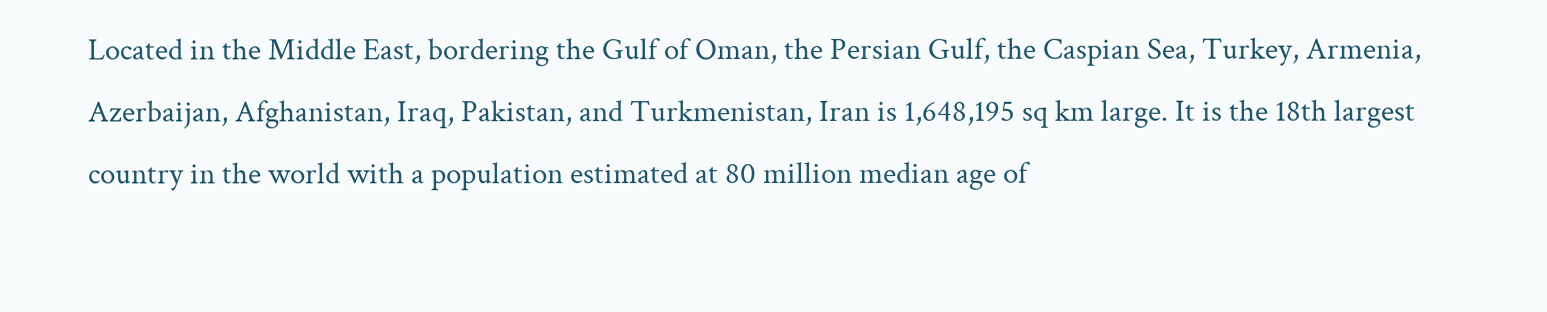Located in the Middle East, bordering the Gulf of Oman, the Persian Gulf, the Caspian Sea, Turkey, Armenia, Azerbaijan, Afghanistan, Iraq, Pakistan, and Turkmenistan, Iran is 1,648,195 sq km large. It is the 18th largest country in the world with a population estimated at 80 million median age of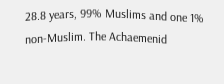28.8 years, 99% Muslims and one 1% non-Muslim. The Achaemenid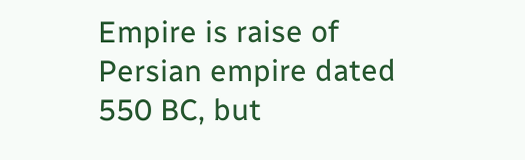Empire is raise of Persian empire dated 550 BC, but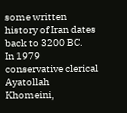some written history of Iran dates back to 3200 BC.
In 1979 conservative clerical Ayatollah Khomeini,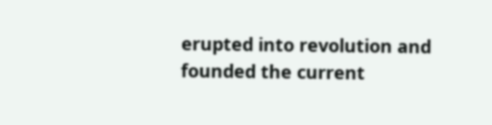erupted into revolution and founded the current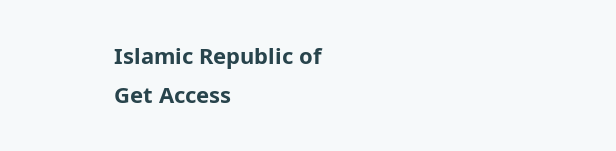Islamic Republic of
Get Access